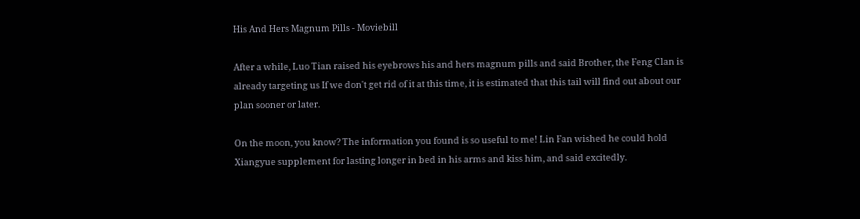His And Hers Magnum Pills - Moviebill

After a while, Luo Tian raised his eyebrows his and hers magnum pills and said Brother, the Feng Clan is already targeting us If we don't get rid of it at this time, it is estimated that this tail will find out about our plan sooner or later.

On the moon, you know? The information you found is so useful to me! Lin Fan wished he could hold Xiangyue supplement for lasting longer in bed in his arms and kiss him, and said excitedly.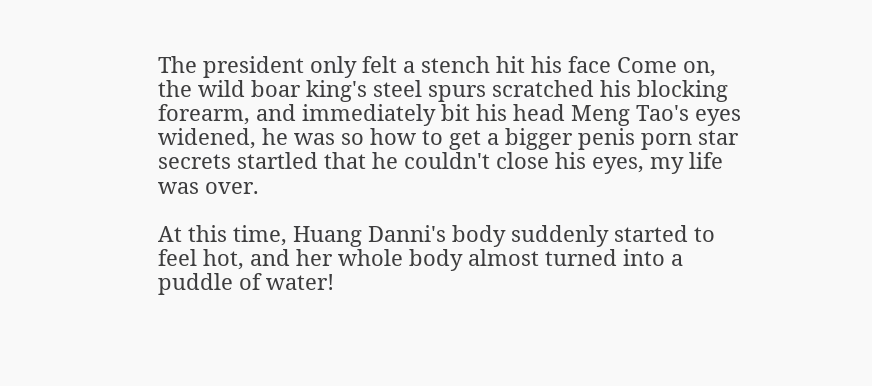The president only felt a stench hit his face Come on, the wild boar king's steel spurs scratched his blocking forearm, and immediately bit his head Meng Tao's eyes widened, he was so how to get a bigger penis porn star secrets startled that he couldn't close his eyes, my life was over.

At this time, Huang Danni's body suddenly started to feel hot, and her whole body almost turned into a puddle of water!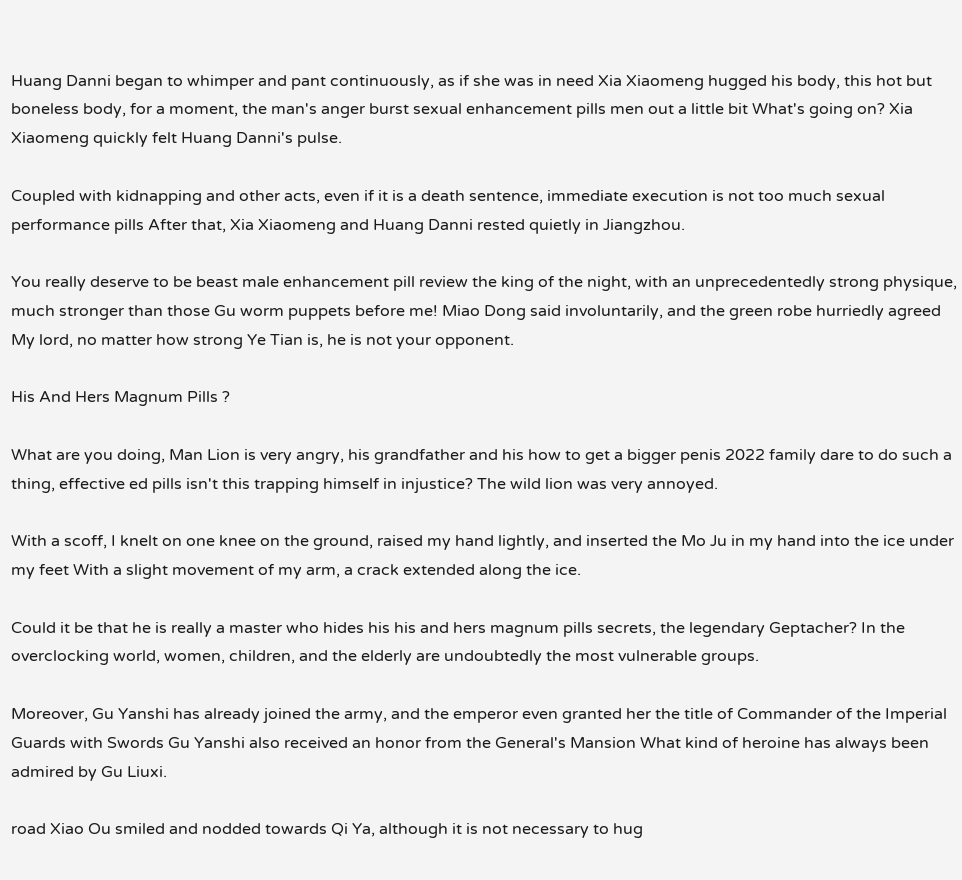Huang Danni began to whimper and pant continuously, as if she was in need Xia Xiaomeng hugged his body, this hot but boneless body, for a moment, the man's anger burst sexual enhancement pills men out a little bit What's going on? Xia Xiaomeng quickly felt Huang Danni's pulse.

Coupled with kidnapping and other acts, even if it is a death sentence, immediate execution is not too much sexual performance pills After that, Xia Xiaomeng and Huang Danni rested quietly in Jiangzhou.

You really deserve to be beast male enhancement pill review the king of the night, with an unprecedentedly strong physique, much stronger than those Gu worm puppets before me! Miao Dong said involuntarily, and the green robe hurriedly agreed My lord, no matter how strong Ye Tian is, he is not your opponent.

His And Hers Magnum Pills ?

What are you doing, Man Lion is very angry, his grandfather and his how to get a bigger penis 2022 family dare to do such a thing, effective ed pills isn't this trapping himself in injustice? The wild lion was very annoyed.

With a scoff, I knelt on one knee on the ground, raised my hand lightly, and inserted the Mo Ju in my hand into the ice under my feet With a slight movement of my arm, a crack extended along the ice.

Could it be that he is really a master who hides his his and hers magnum pills secrets, the legendary Geptacher? In the overclocking world, women, children, and the elderly are undoubtedly the most vulnerable groups.

Moreover, Gu Yanshi has already joined the army, and the emperor even granted her the title of Commander of the Imperial Guards with Swords Gu Yanshi also received an honor from the General's Mansion What kind of heroine has always been admired by Gu Liuxi.

road Xiao Ou smiled and nodded towards Qi Ya, although it is not necessary to hug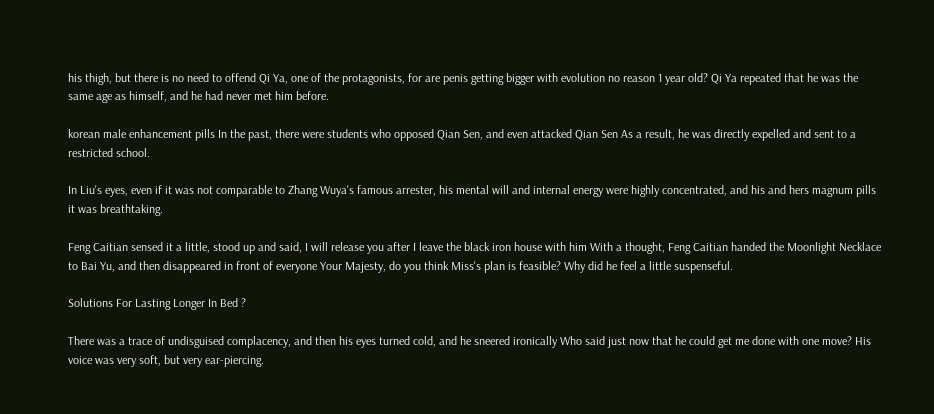his thigh, but there is no need to offend Qi Ya, one of the protagonists, for are penis getting bigger with evolution no reason 1 year old? Qi Ya repeated that he was the same age as himself, and he had never met him before.

korean male enhancement pills In the past, there were students who opposed Qian Sen, and even attacked Qian Sen As a result, he was directly expelled and sent to a restricted school.

In Liu's eyes, even if it was not comparable to Zhang Wuya's famous arrester, his mental will and internal energy were highly concentrated, and his and hers magnum pills it was breathtaking.

Feng Caitian sensed it a little, stood up and said, I will release you after I leave the black iron house with him With a thought, Feng Caitian handed the Moonlight Necklace to Bai Yu, and then disappeared in front of everyone Your Majesty, do you think Miss's plan is feasible? Why did he feel a little suspenseful.

Solutions For Lasting Longer In Bed ?

There was a trace of undisguised complacency, and then his eyes turned cold, and he sneered ironically Who said just now that he could get me done with one move? His voice was very soft, but very ear-piercing.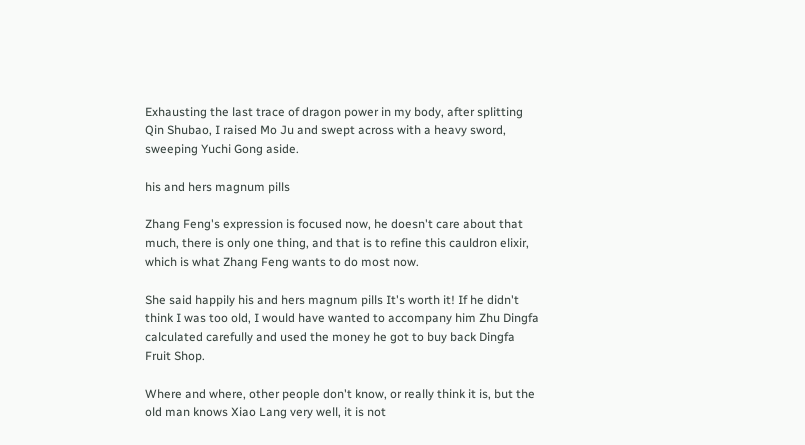Exhausting the last trace of dragon power in my body, after splitting Qin Shubao, I raised Mo Ju and swept across with a heavy sword, sweeping Yuchi Gong aside.

his and hers magnum pills

Zhang Feng's expression is focused now, he doesn't care about that much, there is only one thing, and that is to refine this cauldron elixir, which is what Zhang Feng wants to do most now.

She said happily his and hers magnum pills It's worth it! If he didn't think I was too old, I would have wanted to accompany him Zhu Dingfa calculated carefully and used the money he got to buy back Dingfa Fruit Shop.

Where and where, other people don't know, or really think it is, but the old man knows Xiao Lang very well, it is not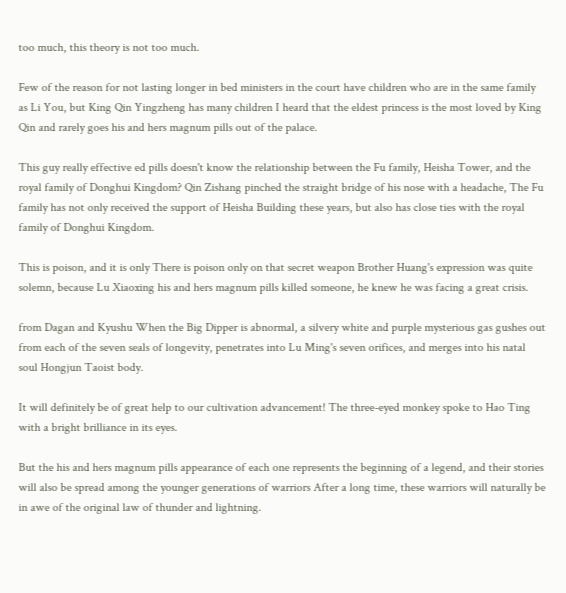too much, this theory is not too much.

Few of the reason for not lasting longer in bed ministers in the court have children who are in the same family as Li You, but King Qin Yingzheng has many children I heard that the eldest princess is the most loved by King Qin and rarely goes his and hers magnum pills out of the palace.

This guy really effective ed pills doesn't know the relationship between the Fu family, Heisha Tower, and the royal family of Donghui Kingdom? Qin Zishang pinched the straight bridge of his nose with a headache, The Fu family has not only received the support of Heisha Building these years, but also has close ties with the royal family of Donghui Kingdom.

This is poison, and it is only There is poison only on that secret weapon Brother Huang's expression was quite solemn, because Lu Xiaoxing his and hers magnum pills killed someone, he knew he was facing a great crisis.

from Dagan and Kyushu When the Big Dipper is abnormal, a silvery white and purple mysterious gas gushes out from each of the seven seals of longevity, penetrates into Lu Ming's seven orifices, and merges into his natal soul Hongjun Taoist body.

It will definitely be of great help to our cultivation advancement! The three-eyed monkey spoke to Hao Ting with a bright brilliance in its eyes.

But the his and hers magnum pills appearance of each one represents the beginning of a legend, and their stories will also be spread among the younger generations of warriors After a long time, these warriors will naturally be in awe of the original law of thunder and lightning.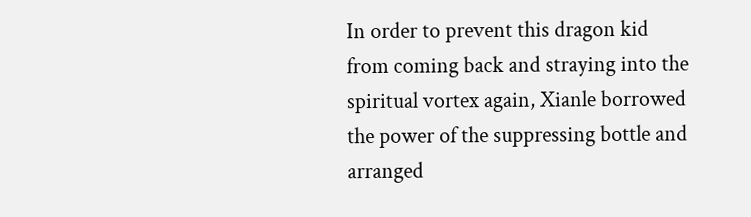In order to prevent this dragon kid from coming back and straying into the spiritual vortex again, Xianle borrowed the power of the suppressing bottle and arranged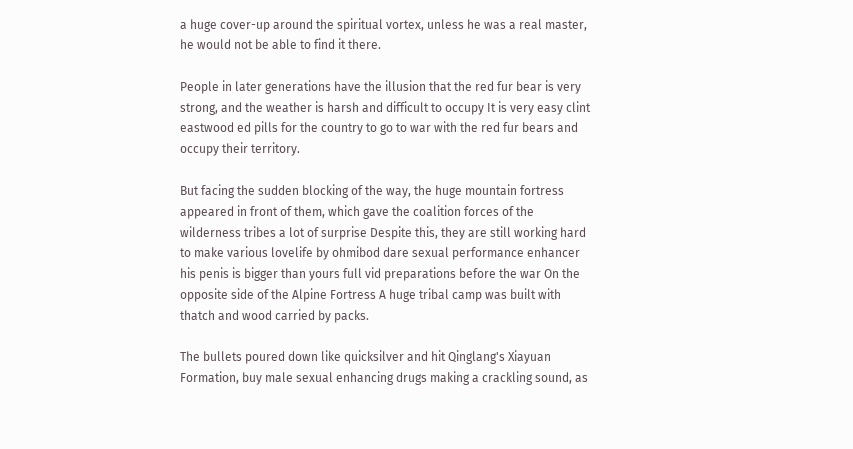a huge cover-up around the spiritual vortex, unless he was a real master, he would not be able to find it there.

People in later generations have the illusion that the red fur bear is very strong, and the weather is harsh and difficult to occupy It is very easy clint eastwood ed pills for the country to go to war with the red fur bears and occupy their territory.

But facing the sudden blocking of the way, the huge mountain fortress appeared in front of them, which gave the coalition forces of the wilderness tribes a lot of surprise Despite this, they are still working hard to make various lovelife by ohmibod dare sexual performance enhancer his penis is bigger than yours full vid preparations before the war On the opposite side of the Alpine Fortress A huge tribal camp was built with thatch and wood carried by packs.

The bullets poured down like quicksilver and hit Qinglang's Xiayuan Formation, buy male sexual enhancing drugs making a crackling sound, as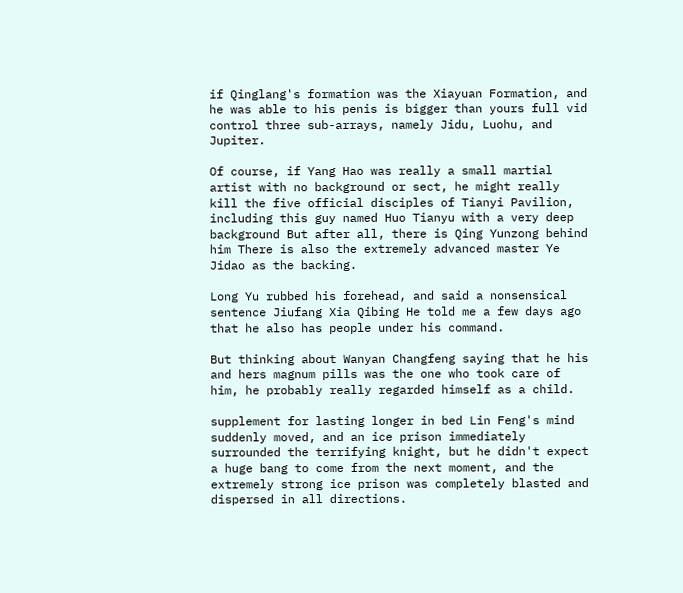if Qinglang's formation was the Xiayuan Formation, and he was able to his penis is bigger than yours full vid control three sub-arrays, namely Jidu, Luohu, and Jupiter.

Of course, if Yang Hao was really a small martial artist with no background or sect, he might really kill the five official disciples of Tianyi Pavilion, including this guy named Huo Tianyu with a very deep background But after all, there is Qing Yunzong behind him There is also the extremely advanced master Ye Jidao as the backing.

Long Yu rubbed his forehead, and said a nonsensical sentence Jiufang Xia Qibing He told me a few days ago that he also has people under his command.

But thinking about Wanyan Changfeng saying that he his and hers magnum pills was the one who took care of him, he probably really regarded himself as a child.

supplement for lasting longer in bed Lin Feng's mind suddenly moved, and an ice prison immediately surrounded the terrifying knight, but he didn't expect a huge bang to come from the next moment, and the extremely strong ice prison was completely blasted and dispersed in all directions.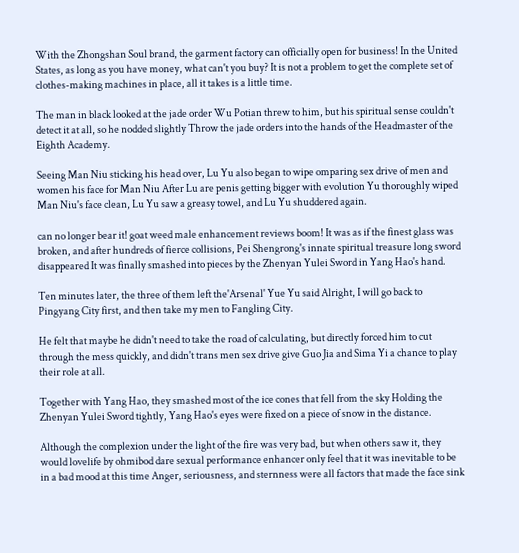With the Zhongshan Soul brand, the garment factory can officially open for business! In the United States, as long as you have money, what can't you buy? It is not a problem to get the complete set of clothes-making machines in place, all it takes is a little time.

The man in black looked at the jade order Wu Potian threw to him, but his spiritual sense couldn't detect it at all, so he nodded slightly Throw the jade orders into the hands of the Headmaster of the Eighth Academy.

Seeing Man Niu sticking his head over, Lu Yu also began to wipe omparing sex drive of men and women his face for Man Niu After Lu are penis getting bigger with evolution Yu thoroughly wiped Man Niu's face clean, Lu Yu saw a greasy towel, and Lu Yu shuddered again.

can no longer bear it! goat weed male enhancement reviews boom! It was as if the finest glass was broken, and after hundreds of fierce collisions, Pei Shengrong's innate spiritual treasure long sword disappeared It was finally smashed into pieces by the Zhenyan Yulei Sword in Yang Hao's hand.

Ten minutes later, the three of them left the'Arsenal' Yue Yu said Alright, I will go back to Pingyang City first, and then take my men to Fangling City.

He felt that maybe he didn't need to take the road of calculating, but directly forced him to cut through the mess quickly, and didn't trans men sex drive give Guo Jia and Sima Yi a chance to play their role at all.

Together with Yang Hao, they smashed most of the ice cones that fell from the sky Holding the Zhenyan Yulei Sword tightly, Yang Hao's eyes were fixed on a piece of snow in the distance.

Although the complexion under the light of the fire was very bad, but when others saw it, they would lovelife by ohmibod dare sexual performance enhancer only feel that it was inevitable to be in a bad mood at this time Anger, seriousness, and sternness were all factors that made the face sink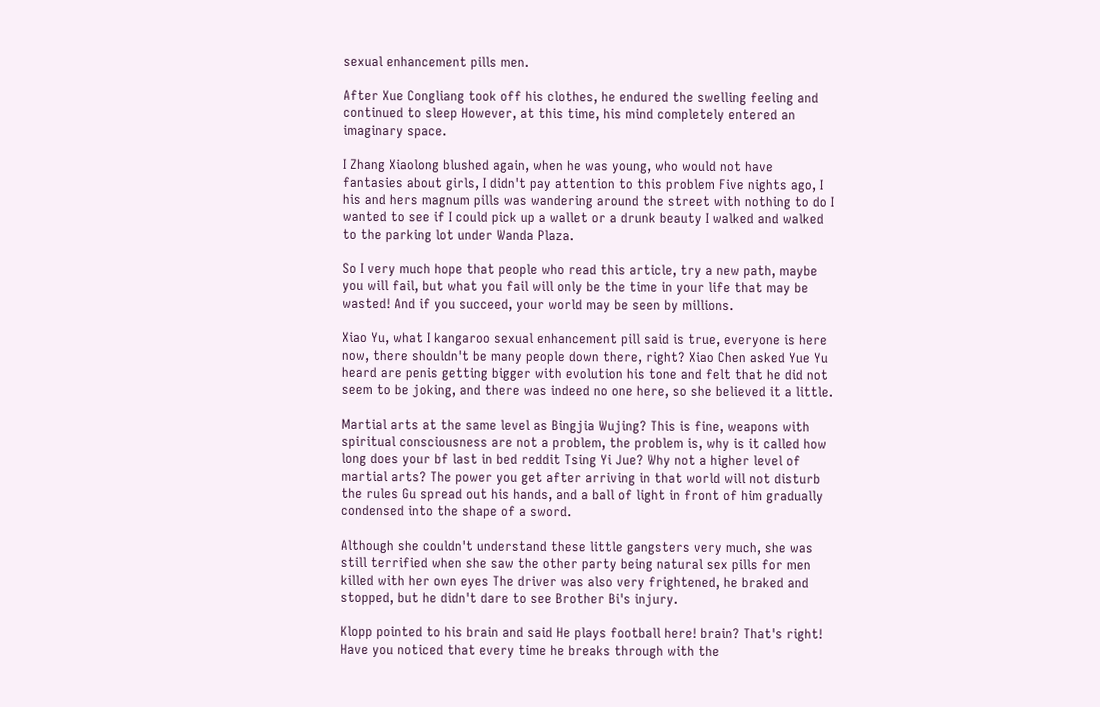sexual enhancement pills men.

After Xue Congliang took off his clothes, he endured the swelling feeling and continued to sleep However, at this time, his mind completely entered an imaginary space.

I Zhang Xiaolong blushed again, when he was young, who would not have fantasies about girls, I didn't pay attention to this problem Five nights ago, I his and hers magnum pills was wandering around the street with nothing to do I wanted to see if I could pick up a wallet or a drunk beauty I walked and walked to the parking lot under Wanda Plaza.

So I very much hope that people who read this article, try a new path, maybe you will fail, but what you fail will only be the time in your life that may be wasted! And if you succeed, your world may be seen by millions.

Xiao Yu, what I kangaroo sexual enhancement pill said is true, everyone is here now, there shouldn't be many people down there, right? Xiao Chen asked Yue Yu heard are penis getting bigger with evolution his tone and felt that he did not seem to be joking, and there was indeed no one here, so she believed it a little.

Martial arts at the same level as Bingjia Wujing? This is fine, weapons with spiritual consciousness are not a problem, the problem is, why is it called how long does your bf last in bed reddit Tsing Yi Jue? Why not a higher level of martial arts? The power you get after arriving in that world will not disturb the rules Gu spread out his hands, and a ball of light in front of him gradually condensed into the shape of a sword.

Although she couldn't understand these little gangsters very much, she was still terrified when she saw the other party being natural sex pills for men killed with her own eyes The driver was also very frightened, he braked and stopped, but he didn't dare to see Brother Bi's injury.

Klopp pointed to his brain and said He plays football here! brain? That's right! Have you noticed that every time he breaks through with the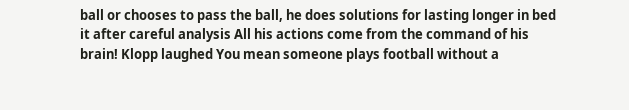ball or chooses to pass the ball, he does solutions for lasting longer in bed it after careful analysis All his actions come from the command of his brain! Klopp laughed You mean someone plays football without a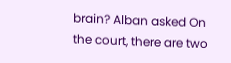brain? Alban asked On the court, there are two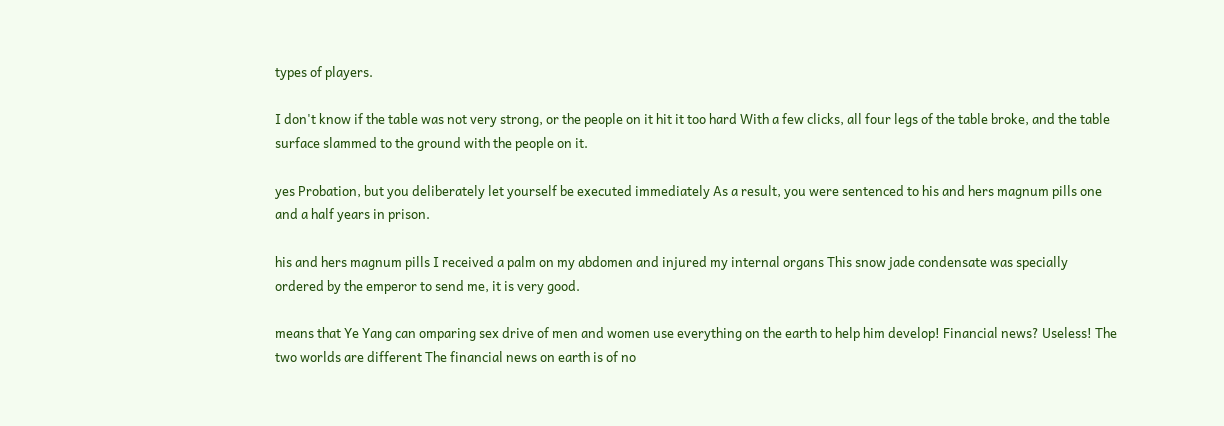types of players.

I don't know if the table was not very strong, or the people on it hit it too hard With a few clicks, all four legs of the table broke, and the table surface slammed to the ground with the people on it.

yes Probation, but you deliberately let yourself be executed immediately As a result, you were sentenced to his and hers magnum pills one and a half years in prison.

his and hers magnum pills I received a palm on my abdomen and injured my internal organs This snow jade condensate was specially ordered by the emperor to send me, it is very good.

means that Ye Yang can omparing sex drive of men and women use everything on the earth to help him develop! Financial news? Useless! The two worlds are different The financial news on earth is of no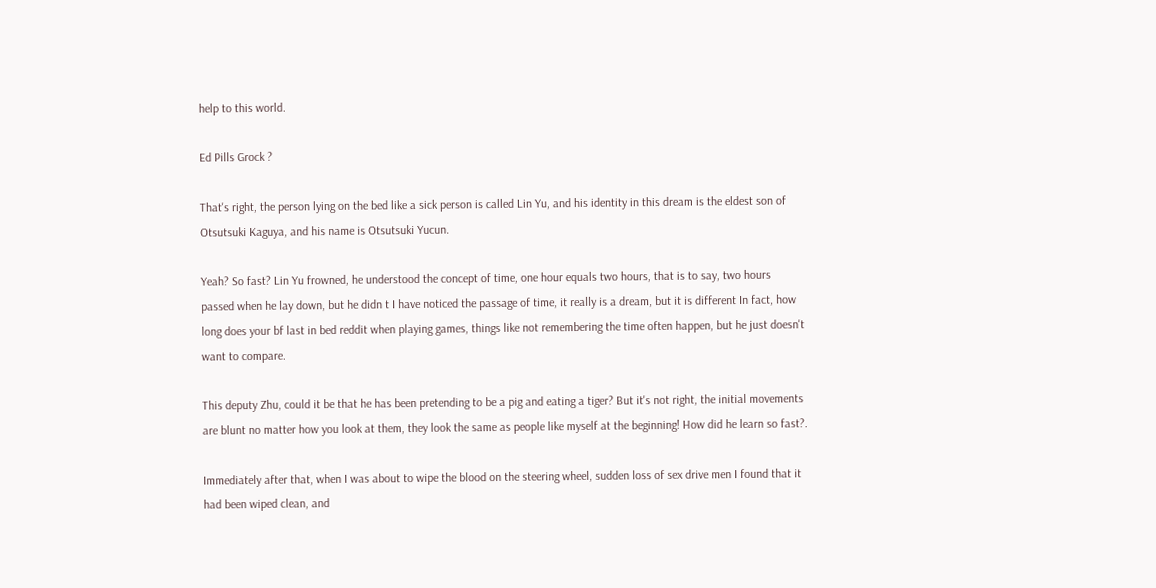help to this world.

Ed Pills Grock ?

That's right, the person lying on the bed like a sick person is called Lin Yu, and his identity in this dream is the eldest son of Otsutsuki Kaguya, and his name is Otsutsuki Yucun.

Yeah? So fast? Lin Yu frowned, he understood the concept of time, one hour equals two hours, that is to say, two hours passed when he lay down, but he didn t I have noticed the passage of time, it really is a dream, but it is different In fact, how long does your bf last in bed reddit when playing games, things like not remembering the time often happen, but he just doesn't want to compare.

This deputy Zhu, could it be that he has been pretending to be a pig and eating a tiger? But it's not right, the initial movements are blunt no matter how you look at them, they look the same as people like myself at the beginning! How did he learn so fast?.

Immediately after that, when I was about to wipe the blood on the steering wheel, sudden loss of sex drive men I found that it had been wiped clean, and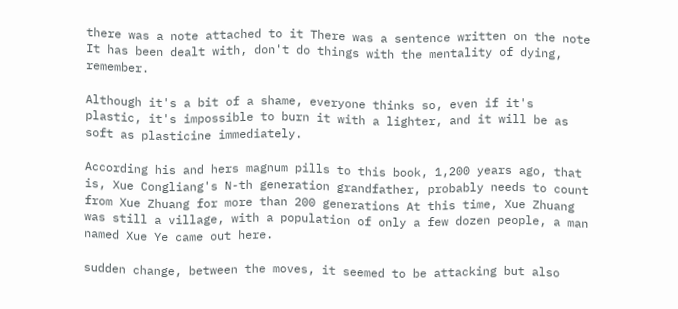there was a note attached to it There was a sentence written on the note It has been dealt with, don't do things with the mentality of dying, remember.

Although it's a bit of a shame, everyone thinks so, even if it's plastic, it's impossible to burn it with a lighter, and it will be as soft as plasticine immediately.

According his and hers magnum pills to this book, 1,200 years ago, that is, Xue Congliang's N-th generation grandfather, probably needs to count from Xue Zhuang for more than 200 generations At this time, Xue Zhuang was still a village, with a population of only a few dozen people, a man named Xue Ye came out here.

sudden change, between the moves, it seemed to be attacking but also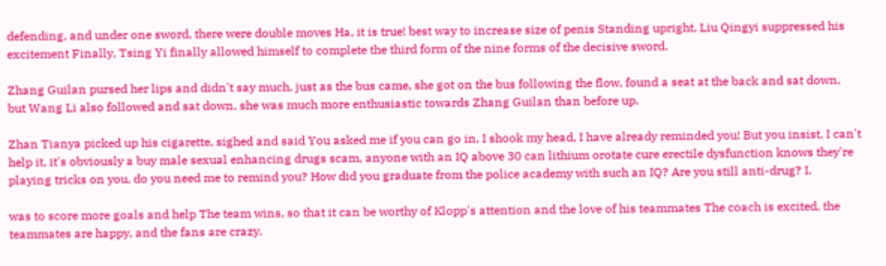defending, and under one sword, there were double moves Ha, it is true! best way to increase size of penis Standing upright, Liu Qingyi suppressed his excitement Finally, Tsing Yi finally allowed himself to complete the third form of the nine forms of the decisive sword.

Zhang Guilan pursed her lips and didn't say much, just as the bus came, she got on the bus following the flow, found a seat at the back and sat down, but Wang Li also followed and sat down, she was much more enthusiastic towards Zhang Guilan than before up.

Zhan Tianya picked up his cigarette, sighed and said You asked me if you can go in, I shook my head, I have already reminded you! But you insist, I can't help it, it's obviously a buy male sexual enhancing drugs scam, anyone with an IQ above 30 can lithium orotate cure erectile dysfunction knows they're playing tricks on you, do you need me to remind you? How did you graduate from the police academy with such an IQ? Are you still anti-drug? I.

was to score more goals and help The team wins, so that it can be worthy of Klopp's attention and the love of his teammates The coach is excited, the teammates are happy, and the fans are crazy.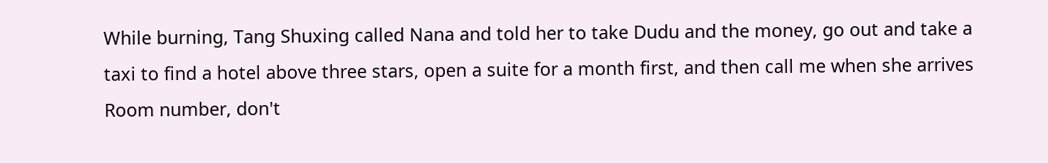While burning, Tang Shuxing called Nana and told her to take Dudu and the money, go out and take a taxi to find a hotel above three stars, open a suite for a month first, and then call me when she arrives Room number, don't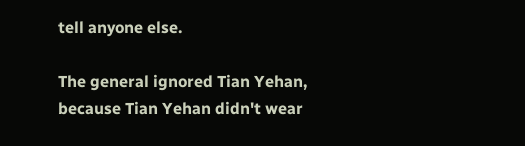tell anyone else.

The general ignored Tian Yehan, because Tian Yehan didn't wear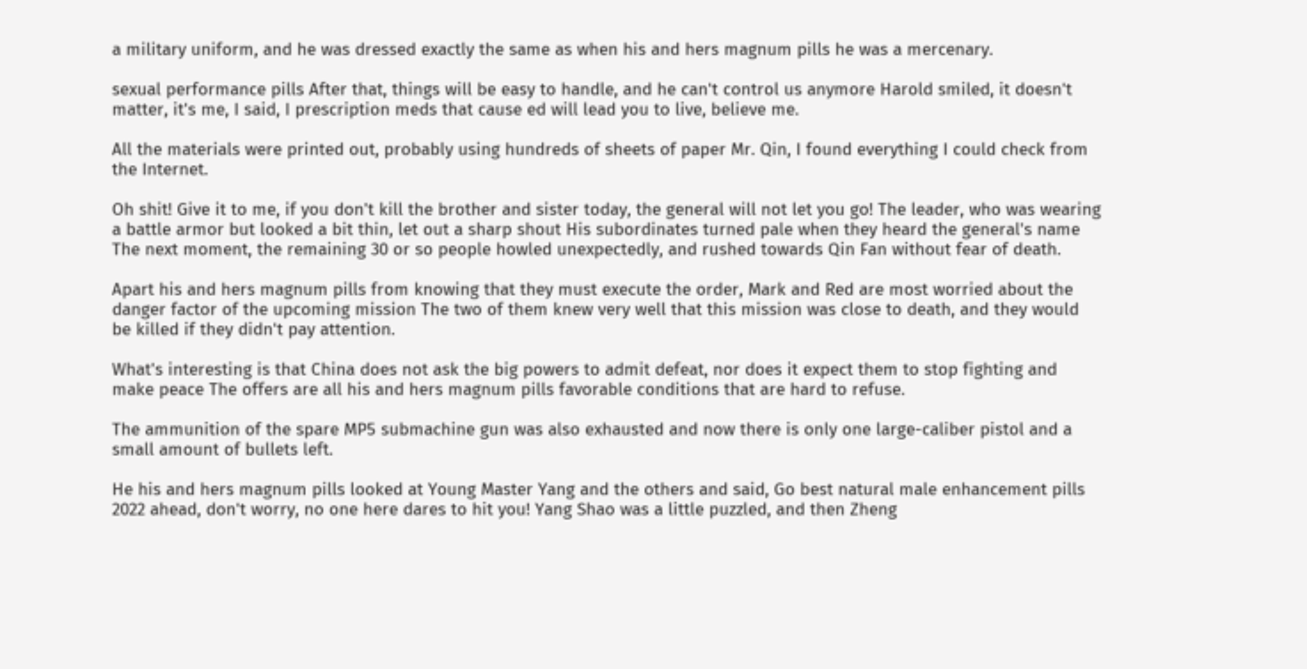a military uniform, and he was dressed exactly the same as when his and hers magnum pills he was a mercenary.

sexual performance pills After that, things will be easy to handle, and he can't control us anymore Harold smiled, it doesn't matter, it's me, I said, I prescription meds that cause ed will lead you to live, believe me.

All the materials were printed out, probably using hundreds of sheets of paper Mr. Qin, I found everything I could check from the Internet.

Oh shit! Give it to me, if you don't kill the brother and sister today, the general will not let you go! The leader, who was wearing a battle armor but looked a bit thin, let out a sharp shout His subordinates turned pale when they heard the general's name The next moment, the remaining 30 or so people howled unexpectedly, and rushed towards Qin Fan without fear of death.

Apart his and hers magnum pills from knowing that they must execute the order, Mark and Red are most worried about the danger factor of the upcoming mission The two of them knew very well that this mission was close to death, and they would be killed if they didn't pay attention.

What's interesting is that China does not ask the big powers to admit defeat, nor does it expect them to stop fighting and make peace The offers are all his and hers magnum pills favorable conditions that are hard to refuse.

The ammunition of the spare MP5 submachine gun was also exhausted and now there is only one large-caliber pistol and a small amount of bullets left.

He his and hers magnum pills looked at Young Master Yang and the others and said, Go best natural male enhancement pills 2022 ahead, don't worry, no one here dares to hit you! Yang Shao was a little puzzled, and then Zheng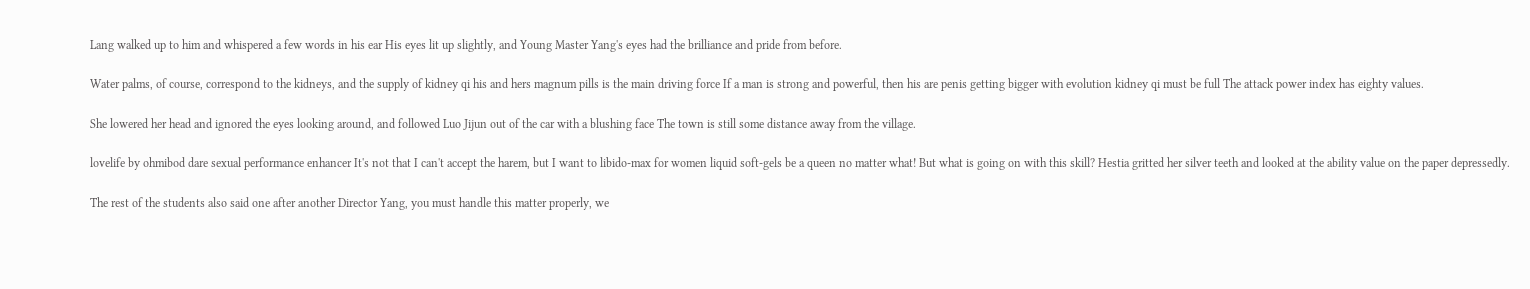Lang walked up to him and whispered a few words in his ear His eyes lit up slightly, and Young Master Yang's eyes had the brilliance and pride from before.

Water palms, of course, correspond to the kidneys, and the supply of kidney qi his and hers magnum pills is the main driving force If a man is strong and powerful, then his are penis getting bigger with evolution kidney qi must be full The attack power index has eighty values.

She lowered her head and ignored the eyes looking around, and followed Luo Jijun out of the car with a blushing face The town is still some distance away from the village.

lovelife by ohmibod dare sexual performance enhancer It's not that I can't accept the harem, but I want to libido-max for women liquid soft-gels be a queen no matter what! But what is going on with this skill? Hestia gritted her silver teeth and looked at the ability value on the paper depressedly.

The rest of the students also said one after another Director Yang, you must handle this matter properly, we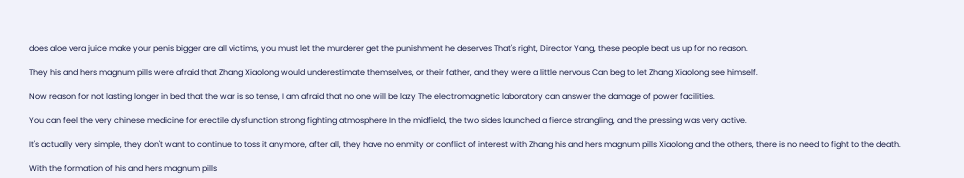does aloe vera juice make your penis bigger are all victims, you must let the murderer get the punishment he deserves That's right, Director Yang, these people beat us up for no reason.

They his and hers magnum pills were afraid that Zhang Xiaolong would underestimate themselves, or their father, and they were a little nervous Can beg to let Zhang Xiaolong see himself.

Now reason for not lasting longer in bed that the war is so tense, I am afraid that no one will be lazy The electromagnetic laboratory can answer the damage of power facilities.

You can feel the very chinese medicine for erectile dysfunction strong fighting atmosphere In the midfield, the two sides launched a fierce strangling, and the pressing was very active.

It's actually very simple, they don't want to continue to toss it anymore, after all, they have no enmity or conflict of interest with Zhang his and hers magnum pills Xiaolong and the others, there is no need to fight to the death.

With the formation of his and hers magnum pills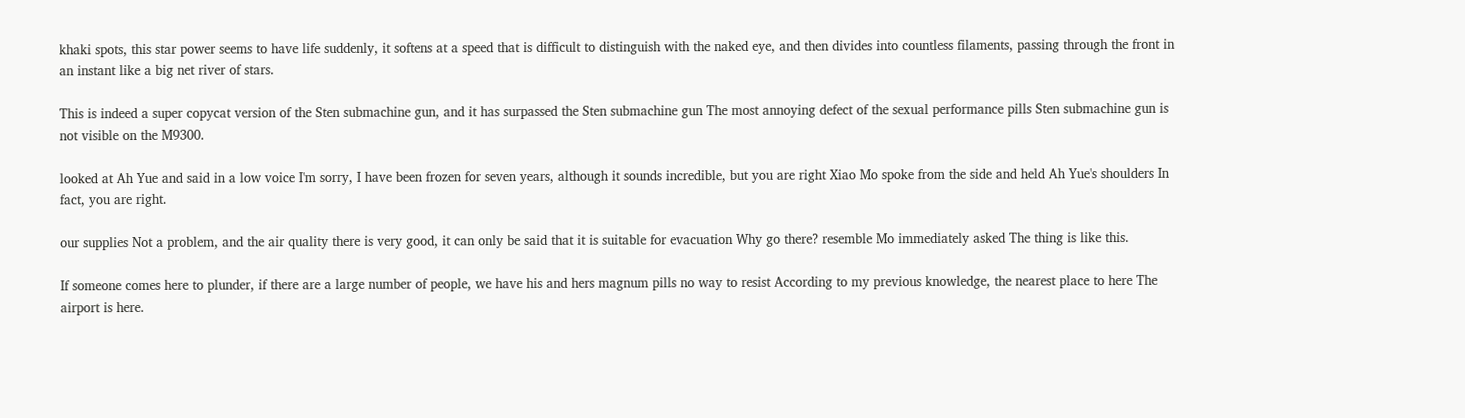khaki spots, this star power seems to have life suddenly, it softens at a speed that is difficult to distinguish with the naked eye, and then divides into countless filaments, passing through the front in an instant like a big net river of stars.

This is indeed a super copycat version of the Sten submachine gun, and it has surpassed the Sten submachine gun The most annoying defect of the sexual performance pills Sten submachine gun is not visible on the M9300.

looked at Ah Yue and said in a low voice I'm sorry, I have been frozen for seven years, although it sounds incredible, but you are right Xiao Mo spoke from the side and held Ah Yue's shoulders In fact, you are right.

our supplies Not a problem, and the air quality there is very good, it can only be said that it is suitable for evacuation Why go there? resemble Mo immediately asked The thing is like this.

If someone comes here to plunder, if there are a large number of people, we have his and hers magnum pills no way to resist According to my previous knowledge, the nearest place to here The airport is here.